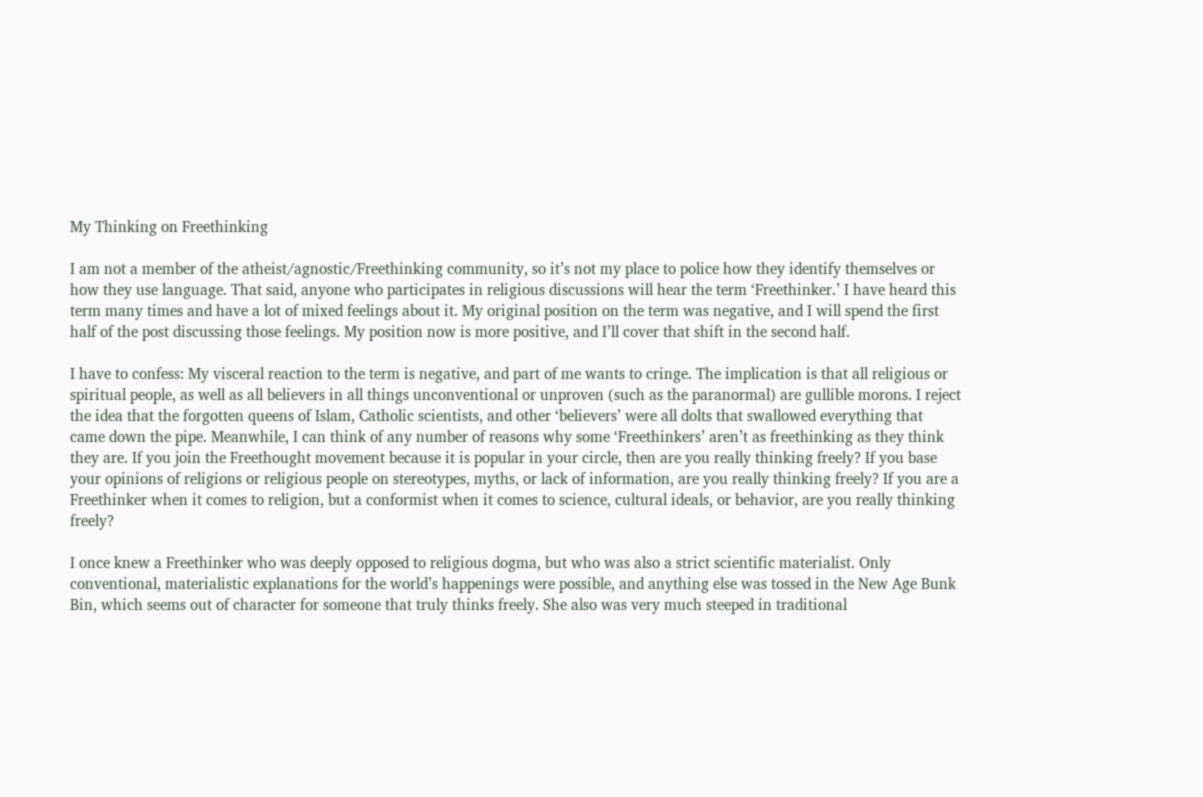My Thinking on Freethinking

I am not a member of the atheist/agnostic/Freethinking community, so it’s not my place to police how they identify themselves or how they use language. That said, anyone who participates in religious discussions will hear the term ‘Freethinker.’ I have heard this term many times and have a lot of mixed feelings about it. My original position on the term was negative, and I will spend the first half of the post discussing those feelings. My position now is more positive, and I’ll cover that shift in the second half.

I have to confess: My visceral reaction to the term is negative, and part of me wants to cringe. The implication is that all religious or spiritual people, as well as all believers in all things unconventional or unproven (such as the paranormal) are gullible morons. I reject the idea that the forgotten queens of Islam, Catholic scientists, and other ‘believers’ were all dolts that swallowed everything that came down the pipe. Meanwhile, I can think of any number of reasons why some ‘Freethinkers’ aren’t as freethinking as they think they are. If you join the Freethought movement because it is popular in your circle, then are you really thinking freely? If you base your opinions of religions or religious people on stereotypes, myths, or lack of information, are you really thinking freely? If you are a Freethinker when it comes to religion, but a conformist when it comes to science, cultural ideals, or behavior, are you really thinking freely?

I once knew a Freethinker who was deeply opposed to religious dogma, but who was also a strict scientific materialist. Only conventional, materialistic explanations for the world’s happenings were possible, and anything else was tossed in the New Age Bunk Bin, which seems out of character for someone that truly thinks freely. She also was very much steeped in traditional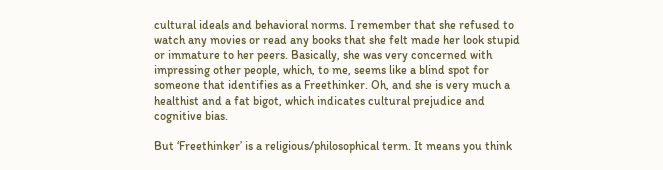cultural ideals and behavioral norms. I remember that she refused to watch any movies or read any books that she felt made her look stupid or immature to her peers. Basically, she was very concerned with impressing other people, which, to me, seems like a blind spot for someone that identifies as a Freethinker. Oh, and she is very much a healthist and a fat bigot, which indicates cultural prejudice and cognitive bias.

But ‘Freethinker’ is a religious/philosophical term. It means you think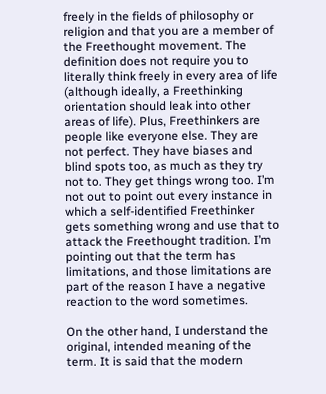freely in the fields of philosophy or religion and that you are a member of the Freethought movement. The definition does not require you to literally think freely in every area of life (although ideally, a Freethinking orientation should leak into other areas of life). Plus, Freethinkers are people like everyone else. They are not perfect. They have biases and blind spots too, as much as they try not to. They get things wrong too. I’m not out to point out every instance in which a self-identified Freethinker gets something wrong and use that to attack the Freethought tradition. I’m pointing out that the term has limitations, and those limitations are part of the reason I have a negative reaction to the word sometimes.

On the other hand, I understand the original, intended meaning of the term. It is said that the modern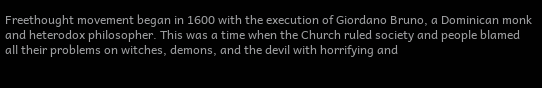Freethought movement began in 1600 with the execution of Giordano Bruno, a Dominican monk and heterodox philosopher. This was a time when the Church ruled society and people blamed all their problems on witches, demons, and the devil with horrifying and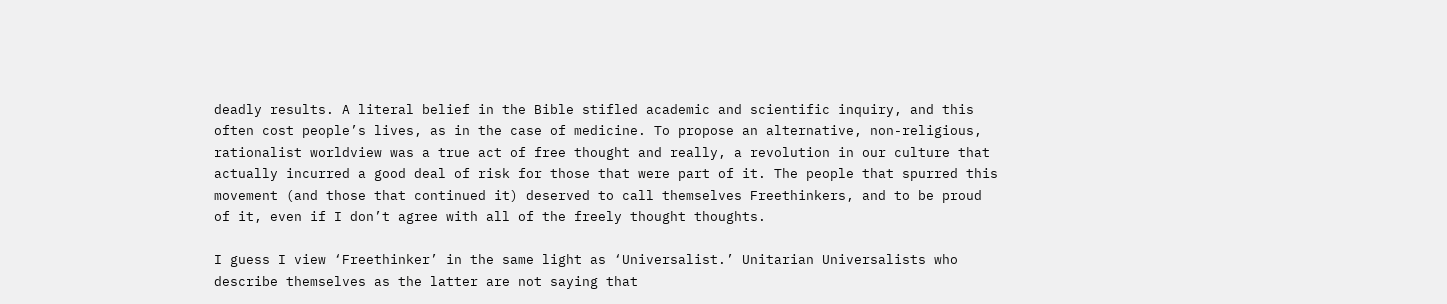deadly results. A literal belief in the Bible stifled academic and scientific inquiry, and this often cost people’s lives, as in the case of medicine. To propose an alternative, non-religious, rationalist worldview was a true act of free thought and really, a revolution in our culture that actually incurred a good deal of risk for those that were part of it. The people that spurred this movement (and those that continued it) deserved to call themselves Freethinkers, and to be proud of it, even if I don’t agree with all of the freely thought thoughts.

I guess I view ‘Freethinker’ in the same light as ‘Universalist.’ Unitarian Universalists who describe themselves as the latter are not saying that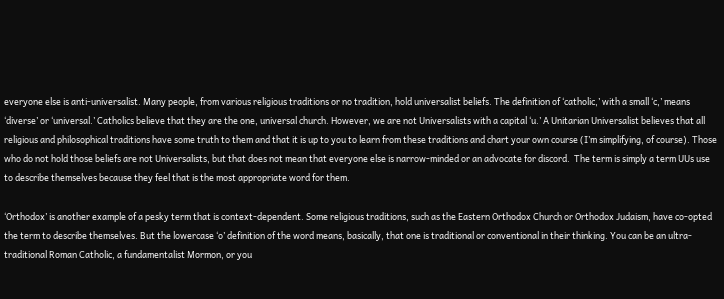everyone else is anti-universalist. Many people, from various religious traditions or no tradition, hold universalist beliefs. The definition of ‘catholic,’ with a small ‘c,’ means ‘diverse’ or ‘universal.’ Catholics believe that they are the one, universal church. However, we are not Universalists with a capital ‘u.’ A Unitarian Universalist believes that all religious and philosophical traditions have some truth to them and that it is up to you to learn from these traditions and chart your own course (I’m simplifying, of course). Those who do not hold those beliefs are not Universalists, but that does not mean that everyone else is narrow-minded or an advocate for discord.  The term is simply a term UUs use to describe themselves because they feel that is the most appropriate word for them.

‘Orthodox’ is another example of a pesky term that is context-dependent. Some religious traditions, such as the Eastern Orthodox Church or Orthodox Judaism, have co-opted the term to describe themselves. But the lowercase ‘o’ definition of the word means, basically, that one is traditional or conventional in their thinking. You can be an ultra-traditional Roman Catholic, a fundamentalist Mormon, or you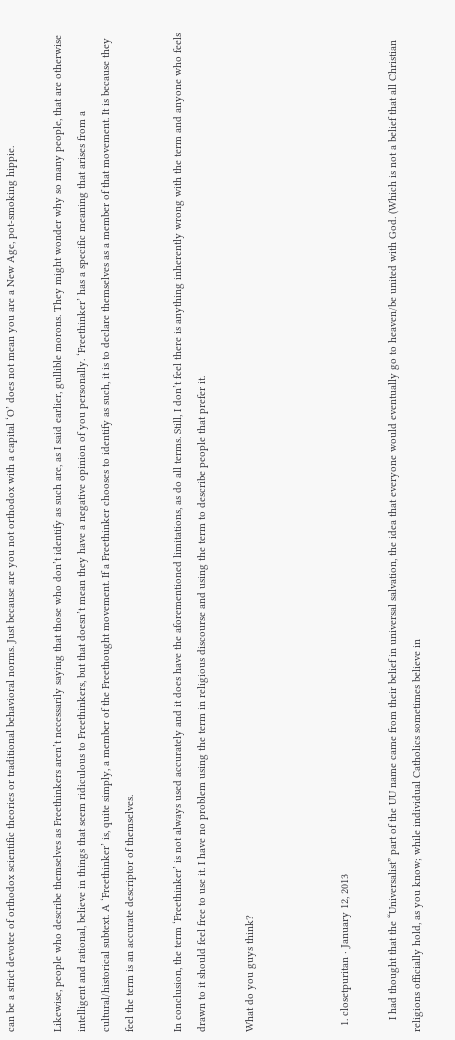can be a strict devotee of orthodox scientific theories or traditional behavioral norms. Just because are you not orthodox with a capital ‘O’ does not mean you are a New Age, pot-smoking hippie.

Likewise, people who describe themselves as Freethinkers aren’t necessarily saying that those who don’t identify as such are, as I said earlier, gullible morons. They might wonder why so many people, that are otherwise intelligent and rational, believe in things that seem ridiculous to Freethinkers, but that doesn’t mean they have a negative opinion of you personally. ‘Freethinker’ has a specific meaning that arises from a cultural/historical subtext. A ‘Freethinker’ is, quite simply, a member of the Freethought movement. If a Freethinker chooses to identify as such, it is to declare themselves as a member of that movement. It is because they feel the term is an accurate descriptor of themselves.

In conclusion, the term ‘Freethinker’ is not always used accurately and it does have the aforementioned limitations, as do all terms. Still, I don’t feel there is anything inherently wrong with the term and anyone who feels drawn to it should feel free to use it. I have no problem using the term in religious discourse and using the term to describe people that prefer it.

What do you guys think?



  1. closetpuritan · January 12, 2013

    I had thought that the “Universalist” part of the UU name came from their belief in universal salvation, the idea that everyone would eventually go to heaven/be united with God. (Which is not a belief that all Christian religions officially hold, as you know; while individual Catholics sometimes believe in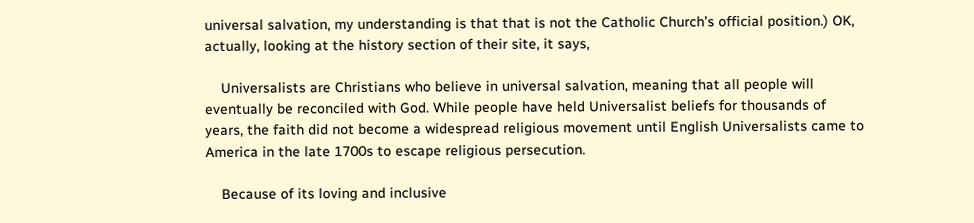universal salvation, my understanding is that that is not the Catholic Church’s official position.) OK, actually, looking at the history section of their site, it says,

    Universalists are Christians who believe in universal salvation, meaning that all people will eventually be reconciled with God. While people have held Universalist beliefs for thousands of years, the faith did not become a widespread religious movement until English Universalists came to America in the late 1700s to escape religious persecution.

    Because of its loving and inclusive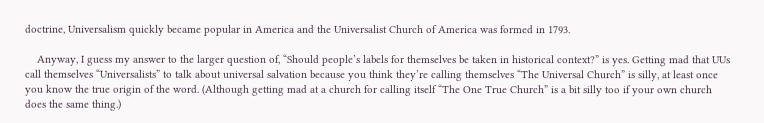doctrine, Universalism quickly became popular in America and the Universalist Church of America was formed in 1793.

    Anyway, I guess my answer to the larger question of, “Should people’s labels for themselves be taken in historical context?” is yes. Getting mad that UUs call themselves “Universalists” to talk about universal salvation because you think they’re calling themselves “The Universal Church” is silly, at least once you know the true origin of the word. (Although getting mad at a church for calling itself “The One True Church” is a bit silly too if your own church does the same thing.)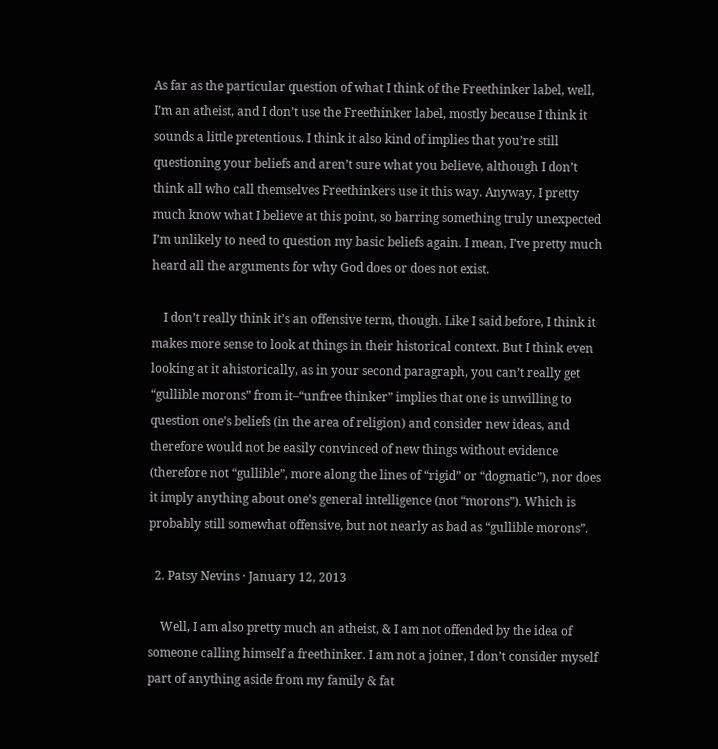As far as the particular question of what I think of the Freethinker label, well, I’m an atheist, and I don’t use the Freethinker label, mostly because I think it sounds a little pretentious. I think it also kind of implies that you’re still questioning your beliefs and aren’t sure what you believe, although I don’t think all who call themselves Freethinkers use it this way. Anyway, I pretty much know what I believe at this point, so barring something truly unexpected I’m unlikely to need to question my basic beliefs again. I mean, I’ve pretty much heard all the arguments for why God does or does not exist.

    I don’t really think it’s an offensive term, though. Like I said before, I think it makes more sense to look at things in their historical context. But I think even looking at it ahistorically, as in your second paragraph, you can’t really get “gullible morons” from it–“unfree thinker” implies that one is unwilling to question one’s beliefs (in the area of religion) and consider new ideas, and therefore would not be easily convinced of new things without evidence (therefore not “gullible”, more along the lines of “rigid” or “dogmatic”), nor does it imply anything about one’s general intelligence (not “morons”). Which is probably still somewhat offensive, but not nearly as bad as “gullible morons”.

  2. Patsy Nevins · January 12, 2013

    Well, I am also pretty much an atheist, & I am not offended by the idea of someone calling himself a freethinker. I am not a joiner, I don’t consider myself part of anything aside from my family & fat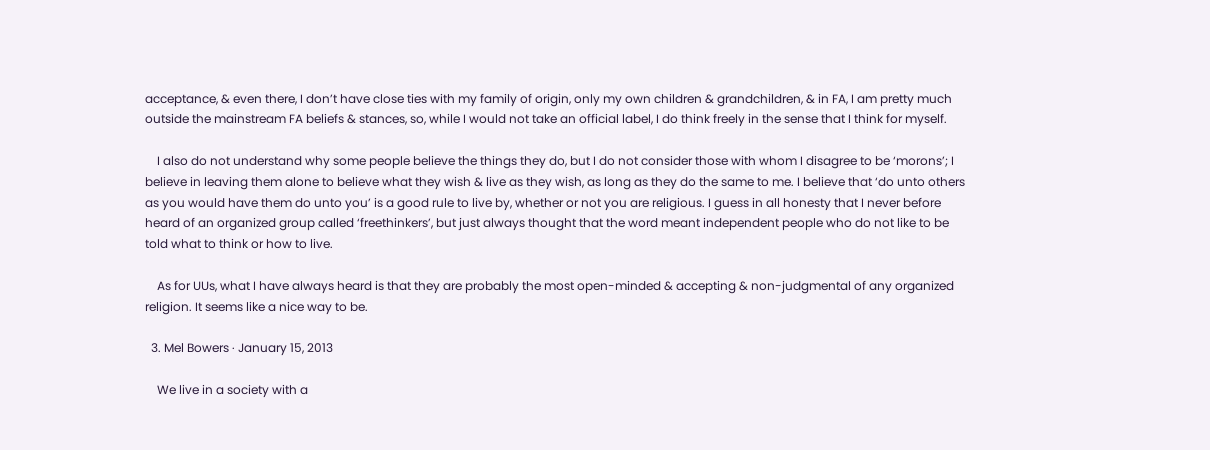acceptance, & even there, I don’t have close ties with my family of origin, only my own children & grandchildren, & in FA, I am pretty much outside the mainstream FA beliefs & stances, so, while I would not take an official label, I do think freely in the sense that I think for myself.

    I also do not understand why some people believe the things they do, but I do not consider those with whom I disagree to be ‘morons’; I believe in leaving them alone to believe what they wish & live as they wish, as long as they do the same to me. I believe that ‘do unto others as you would have them do unto you’ is a good rule to live by, whether or not you are religious. I guess in all honesty that I never before heard of an organized group called ‘freethinkers’, but just always thought that the word meant independent people who do not like to be told what to think or how to live.

    As for UUs, what I have always heard is that they are probably the most open-minded & accepting & non-judgmental of any organized religion. It seems like a nice way to be.

  3. Mel Bowers · January 15, 2013

    We live in a society with a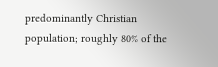predominantly Christian population; roughly 80% of the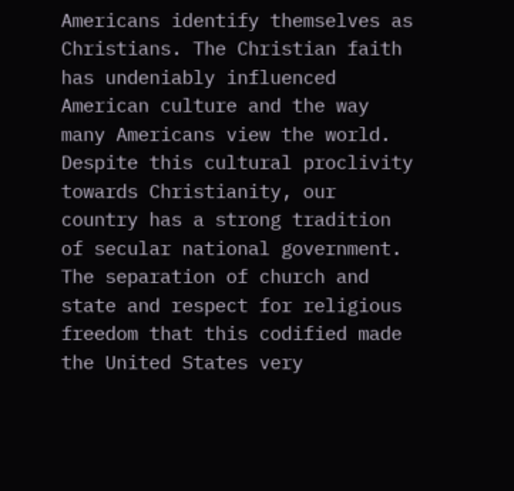Americans identify themselves as Christians. The Christian faith has undeniably influenced American culture and the way many Americans view the world. Despite this cultural proclivity towards Christianity, our country has a strong tradition of secular national government. The separation of church and state and respect for religious freedom that this codified made the United States very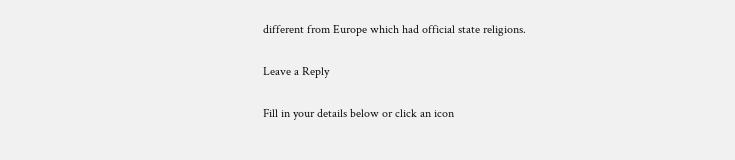different from Europe which had official state religions.

Leave a Reply

Fill in your details below or click an icon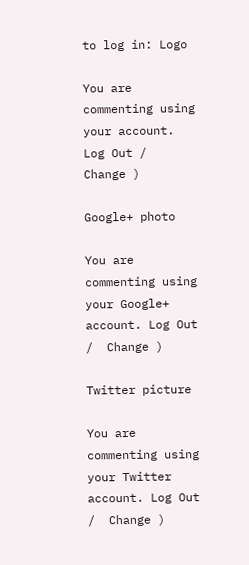to log in: Logo

You are commenting using your account. Log Out /  Change )

Google+ photo

You are commenting using your Google+ account. Log Out /  Change )

Twitter picture

You are commenting using your Twitter account. Log Out /  Change )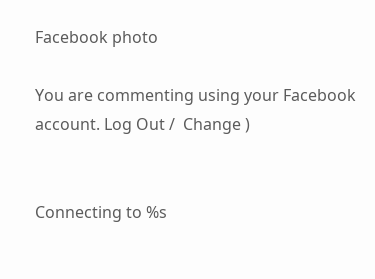Facebook photo

You are commenting using your Facebook account. Log Out /  Change )


Connecting to %s